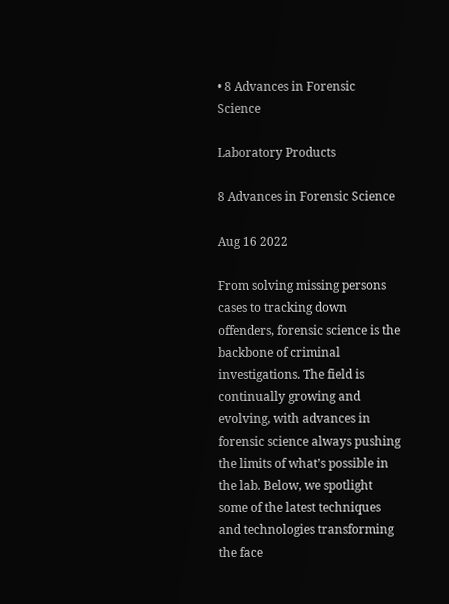• 8 Advances in Forensic Science

Laboratory Products

8 Advances in Forensic Science

Aug 16 2022

From solving missing persons cases to tracking down offenders, forensic science is the backbone of criminal investigations. The field is continually growing and evolving, with advances in forensic science always pushing the limits of what’s possible in the lab. Below, we spotlight some of the latest techniques and technologies transforming the face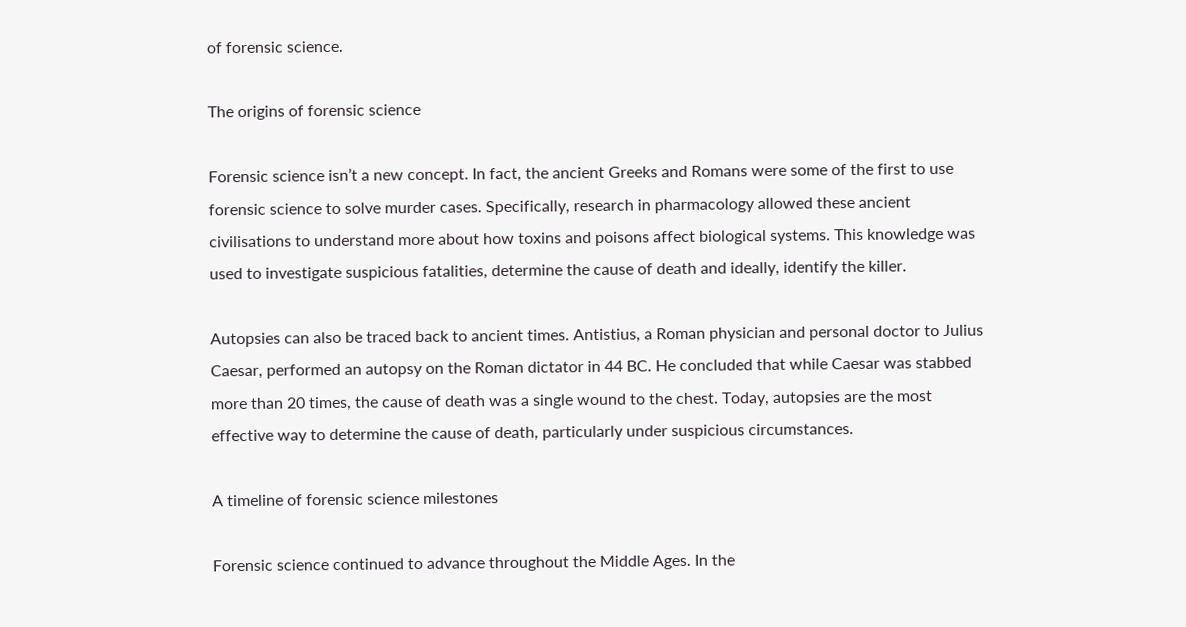of forensic science.

The origins of forensic science

Forensic science isn’t a new concept. In fact, the ancient Greeks and Romans were some of the first to use forensic science to solve murder cases. Specifically, research in pharmacology allowed these ancient civilisations to understand more about how toxins and poisons affect biological systems. This knowledge was used to investigate suspicious fatalities, determine the cause of death and ideally, identify the killer.

Autopsies can also be traced back to ancient times. Antistius, a Roman physician and personal doctor to Julius Caesar, performed an autopsy on the Roman dictator in 44 BC. He concluded that while Caesar was stabbed more than 20 times, the cause of death was a single wound to the chest. Today, autopsies are the most effective way to determine the cause of death, particularly under suspicious circumstances.

A timeline of forensic science milestones

Forensic science continued to advance throughout the Middle Ages. In the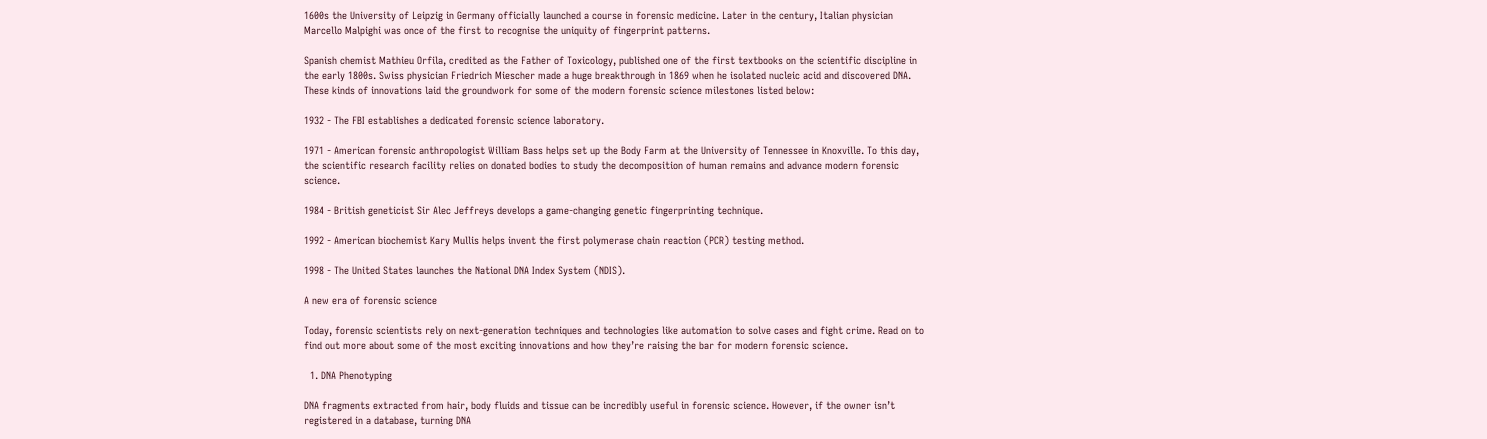1600s the University of Leipzig in Germany officially launched a course in forensic medicine. Later in the century, Italian physician Marcello Malpighi was once of the first to recognise the uniquity of fingerprint patterns.

Spanish chemist Mathieu Orfila, credited as the Father of Toxicology, published one of the first textbooks on the scientific discipline in the early 1800s. Swiss physician Friedrich Miescher made a huge breakthrough in 1869 when he isolated nucleic acid and discovered DNA. These kinds of innovations laid the groundwork for some of the modern forensic science milestones listed below:

1932 - The FBI establishes a dedicated forensic science laboratory.

1971 - American forensic anthropologist William Bass helps set up the Body Farm at the University of Tennessee in Knoxville. To this day, the scientific research facility relies on donated bodies to study the decomposition of human remains and advance modern forensic science.

1984 - British geneticist Sir Alec Jeffreys develops a game-changing genetic fingerprinting technique.

1992 - American biochemist Kary Mullis helps invent the first polymerase chain reaction (PCR) testing method.

1998 - The United States launches the National DNA Index System (NDIS).

A new era of forensic science

Today, forensic scientists rely on next-generation techniques and technologies like automation to solve cases and fight crime. Read on to find out more about some of the most exciting innovations and how they’re raising the bar for modern forensic science.

  1. DNA Phenotyping

DNA fragments extracted from hair, body fluids and tissue can be incredibly useful in forensic science. However, if the owner isn’t registered in a database, turning DNA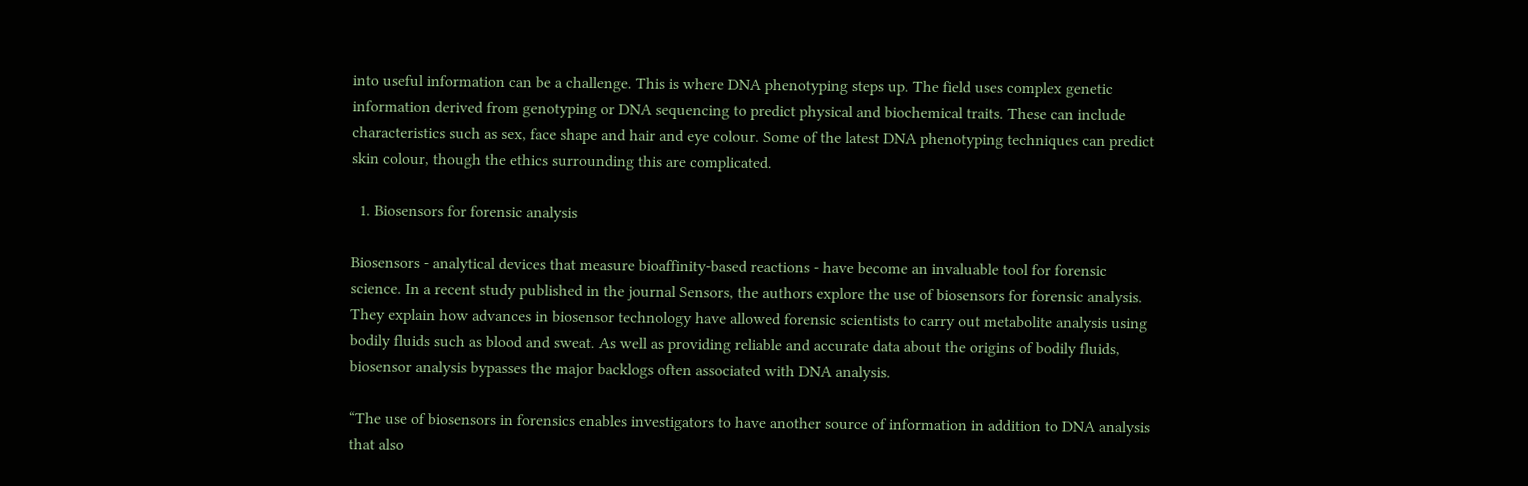into useful information can be a challenge. This is where DNA phenotyping steps up. The field uses complex genetic information derived from genotyping or DNA sequencing to predict physical and biochemical traits. These can include characteristics such as sex, face shape and hair and eye colour. Some of the latest DNA phenotyping techniques can predict skin colour, though the ethics surrounding this are complicated.

  1. Biosensors for forensic analysis

Biosensors - analytical devices that measure bioaffinity-based reactions - have become an invaluable tool for forensic science. In a recent study published in the journal Sensors, the authors explore the use of biosensors for forensic analysis. They explain how advances in biosensor technology have allowed forensic scientists to carry out metabolite analysis using bodily fluids such as blood and sweat. As well as providing reliable and accurate data about the origins of bodily fluids, biosensor analysis bypasses the major backlogs often associated with DNA analysis.

“The use of biosensors in forensics enables investigators to have another source of information in addition to DNA analysis that also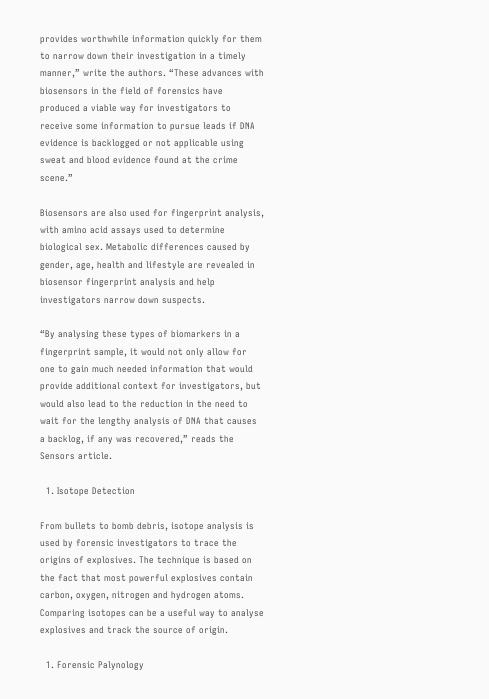provides worthwhile information quickly for them to narrow down their investigation in a timely manner,” write the authors. “These advances with biosensors in the field of forensics have produced a viable way for investigators to receive some information to pursue leads if DNA evidence is backlogged or not applicable using sweat and blood evidence found at the crime scene.”

Biosensors are also used for fingerprint analysis, with amino acid assays used to determine biological sex. Metabolic differences caused by gender, age, health and lifestyle are revealed in biosensor fingerprint analysis and help investigators narrow down suspects.

“By analysing these types of biomarkers in a fingerprint sample, it would not only allow for one to gain much needed information that would provide additional context for investigators, but would also lead to the reduction in the need to wait for the lengthy analysis of DNA that causes a backlog, if any was recovered,” reads the Sensors article.

  1. Isotope Detection

From bullets to bomb debris, isotope analysis is used by forensic investigators to trace the origins of explosives. The technique is based on the fact that most powerful explosives contain carbon, oxygen, nitrogen and hydrogen atoms. Comparing isotopes can be a useful way to analyse explosives and track the source of origin.

  1. Forensic Palynology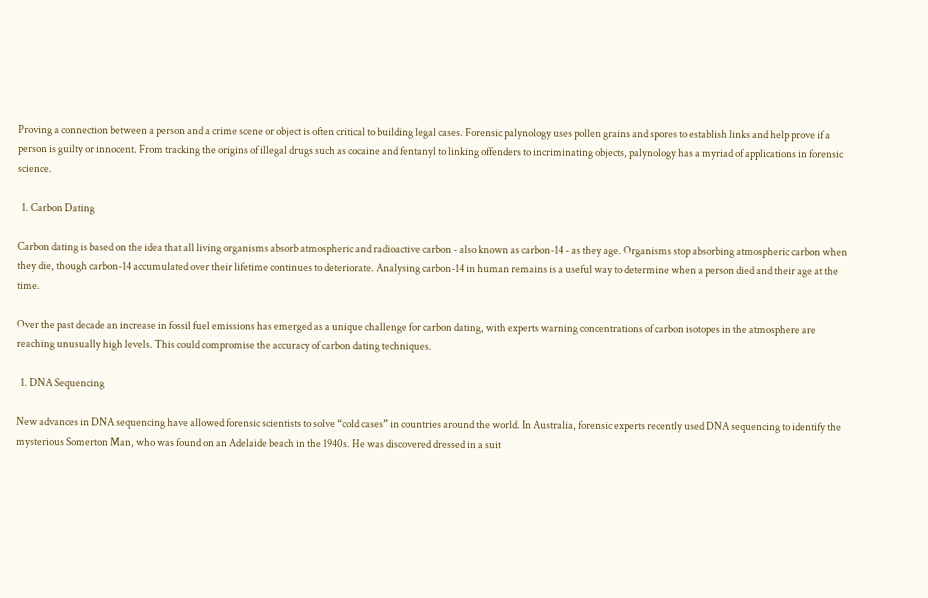Proving a connection between a person and a crime scene or object is often critical to building legal cases. Forensic palynology uses pollen grains and spores to establish links and help prove if a person is guilty or innocent. From tracking the origins of illegal drugs such as cocaine and fentanyl to linking offenders to incriminating objects, palynology has a myriad of applications in forensic science.

  1. Carbon Dating

Carbon dating is based on the idea that all living organisms absorb atmospheric and radioactive carbon - also known as carbon-14 - as they age. Organisms stop absorbing atmospheric carbon when they die, though carbon-14 accumulated over their lifetime continues to deteriorate. Analysing carbon-14 in human remains is a useful way to determine when a person died and their age at the time.

Over the past decade an increase in fossil fuel emissions has emerged as a unique challenge for carbon dating, with experts warning concentrations of carbon isotopes in the atmosphere are reaching unusually high levels. This could compromise the accuracy of carbon dating techniques.

  1. DNA Sequencing

New advances in DNA sequencing have allowed forensic scientists to solve “cold cases” in countries around the world. In Australia, forensic experts recently used DNA sequencing to identify the mysterious Somerton Man, who was found on an Adelaide beach in the 1940s. He was discovered dressed in a suit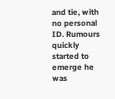and tie, with no personal ID. Rumours quickly started to emerge he was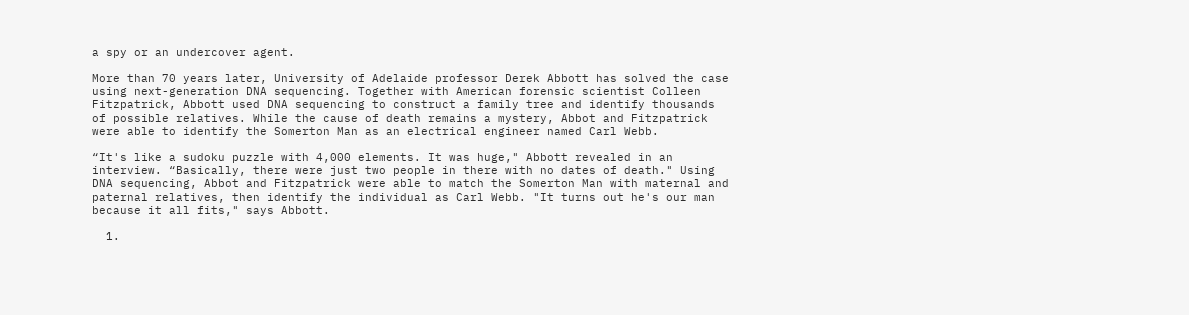a spy or an undercover agent.

More than 70 years later, University of Adelaide professor Derek Abbott has solved the case using next-generation DNA sequencing. Together with American forensic scientist Colleen Fitzpatrick, Abbott used DNA sequencing to construct a family tree and identify thousands of possible relatives. While the cause of death remains a mystery, Abbot and Fitzpatrick were able to identify the Somerton Man as an electrical engineer named Carl Webb.

“It's like a sudoku puzzle with 4,000 elements. It was huge," Abbott revealed in an interview. “Basically, there were just two people in there with no dates of death." Using DNA sequencing, Abbot and Fitzpatrick were able to match the Somerton Man with maternal and paternal relatives, then identify the individual as Carl Webb. "It turns out he's our man because it all fits," says Abbott.

  1.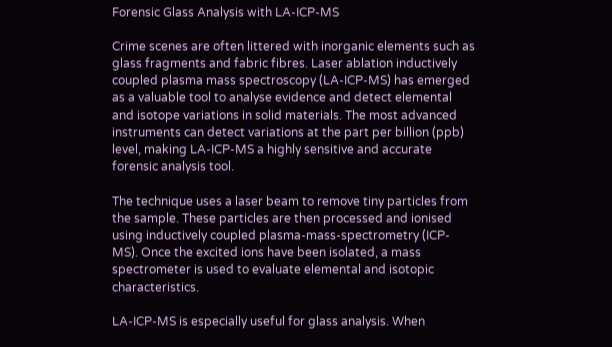Forensic Glass Analysis with LA-ICP-MS

Crime scenes are often littered with inorganic elements such as glass fragments and fabric fibres. Laser ablation inductively coupled plasma mass spectroscopy (LA-ICP-MS) has emerged as a valuable tool to analyse evidence and detect elemental and isotope variations in solid materials. The most advanced instruments can detect variations at the part per billion (ppb) level, making LA-ICP-MS a highly sensitive and accurate forensic analysis tool.

The technique uses a laser beam to remove tiny particles from the sample. These particles are then processed and ionised using inductively coupled plasma-mass-spectrometry (ICP-MS). Once the excited ions have been isolated, a mass spectrometer is used to evaluate elemental and isotopic characteristics.

LA-ICP-MS is especially useful for glass analysis. When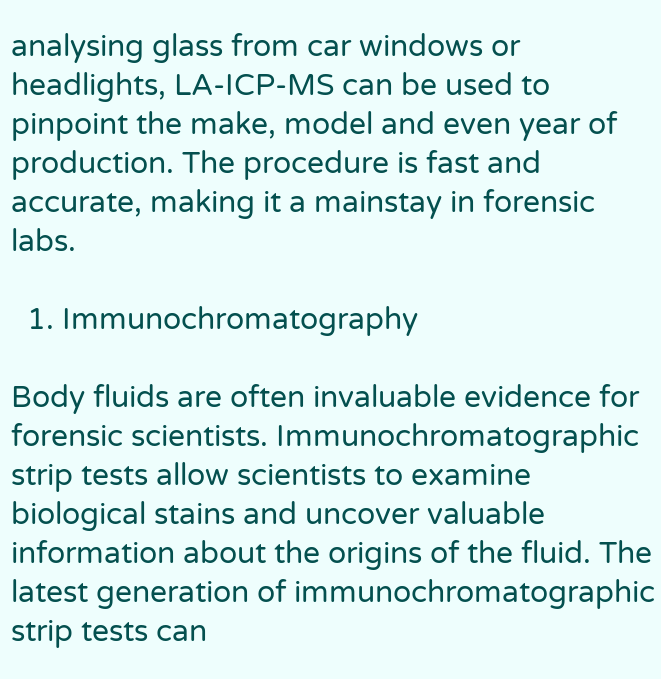analysing glass from car windows or headlights, LA-ICP-MS can be used to pinpoint the make, model and even year of production. The procedure is fast and accurate, making it a mainstay in forensic labs.

  1. Immunochromatography

Body fluids are often invaluable evidence for forensic scientists. Immunochromatographic strip tests allow scientists to examine biological stains and uncover valuable information about the origins of the fluid. The latest generation of immunochromatographic strip tests can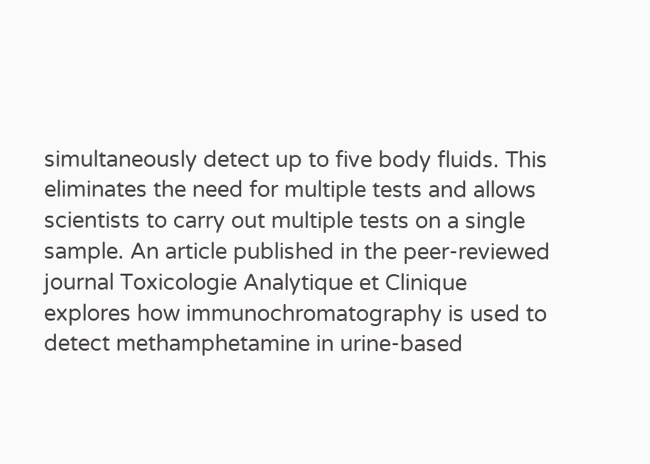simultaneously detect up to five body fluids. This eliminates the need for multiple tests and allows scientists to carry out multiple tests on a single sample. An article published in the peer-reviewed journal Toxicologie Analytique et Clinique explores how immunochromatography is used to detect methamphetamine in urine-based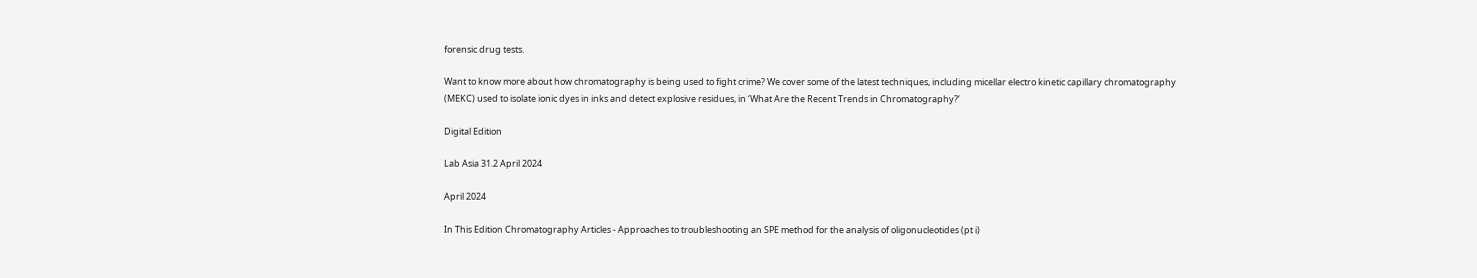forensic drug tests.

Want to know more about how chromatography is being used to fight crime? We cover some of the latest techniques, including micellar electro kinetic capillary chromatography (MEKC) used to isolate ionic dyes in inks and detect explosive residues, in ‘What Are the Recent Trends in Chromatography?’

Digital Edition

Lab Asia 31.2 April 2024

April 2024

In This Edition Chromatography Articles - Approaches to troubleshooting an SPE method for the analysis of oligonucleotides (pt i)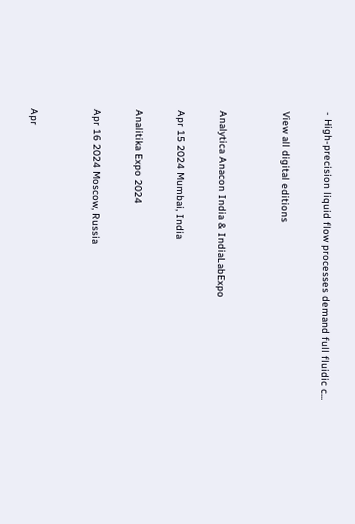- High-precision liquid flow processes demand full fluidic c...

View all digital editions


Analytica Anacon India & IndiaLabExpo

Apr 15 2024 Mumbai, India

Analitika Expo 2024

Apr 16 2024 Moscow, Russia


Apr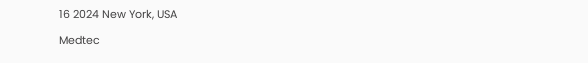16 2024 New York, USA

Medtec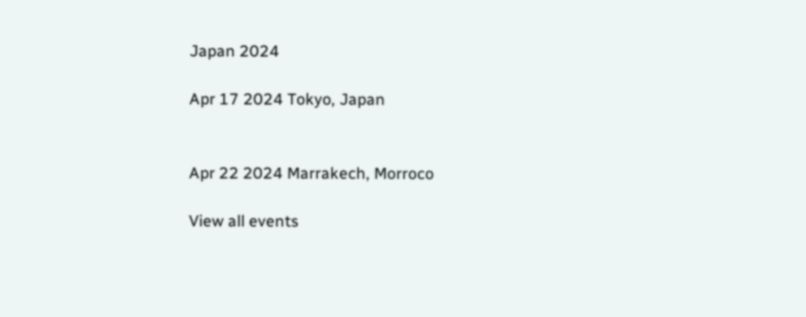Japan 2024

Apr 17 2024 Tokyo, Japan


Apr 22 2024 Marrakech, Morroco

View all events